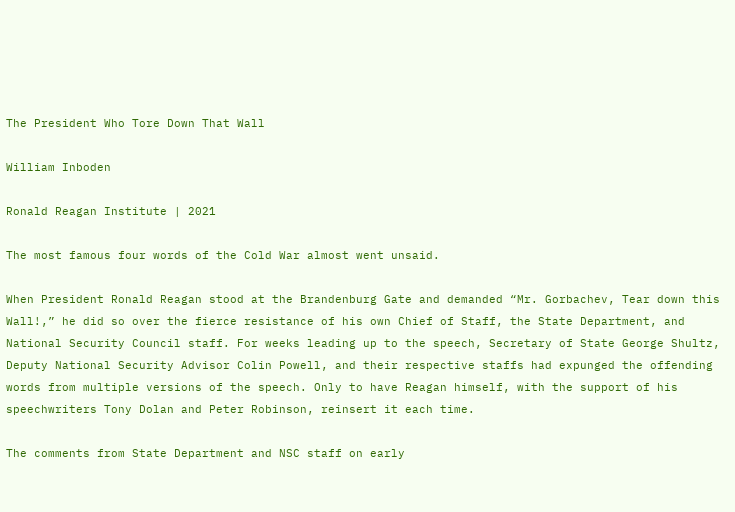The President Who Tore Down That Wall

William Inboden

Ronald Reagan Institute | 2021

The most famous four words of the Cold War almost went unsaid.

When President Ronald Reagan stood at the Brandenburg Gate and demanded “Mr. Gorbachev, Tear down this Wall!,” he did so over the fierce resistance of his own Chief of Staff, the State Department, and National Security Council staff. For weeks leading up to the speech, Secretary of State George Shultz, Deputy National Security Advisor Colin Powell, and their respective staffs had expunged the offending words from multiple versions of the speech. Only to have Reagan himself, with the support of his speechwriters Tony Dolan and Peter Robinson, reinsert it each time.

The comments from State Department and NSC staff on early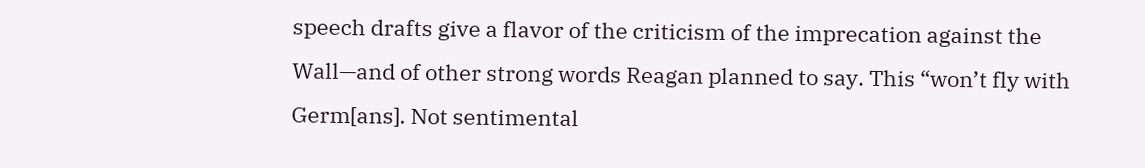speech drafts give a flavor of the criticism of the imprecation against the Wall—and of other strong words Reagan planned to say. This “won’t fly with Germ[ans]. Not sentimental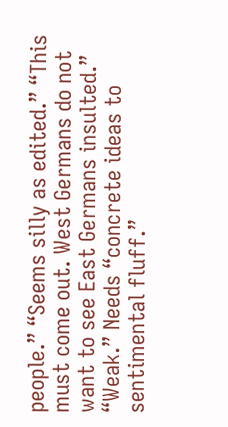people.” “Seems silly as edited.” “This must come out. West Germans do not want to see East Germans insulted.” “Weak.” Needs “concrete ideas to sentimental fluff.”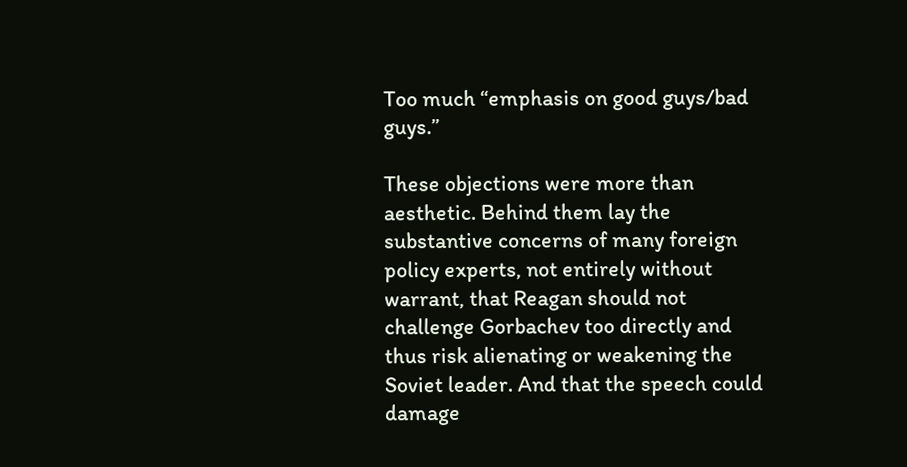Too much “emphasis on good guys/bad guys.”

These objections were more than aesthetic. Behind them lay the substantive concerns of many foreign policy experts, not entirely without warrant, that Reagan should not challenge Gorbachev too directly and thus risk alienating or weakening the Soviet leader. And that the speech could damage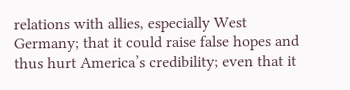relations with allies, especially West Germany; that it could raise false hopes and thus hurt America’s credibility; even that it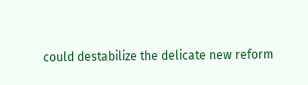could destabilize the delicate new reform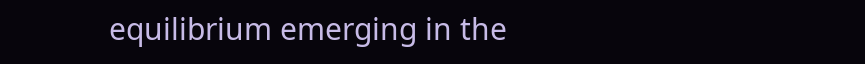equilibrium emerging in the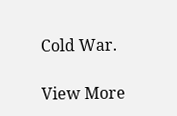Cold War.

View More